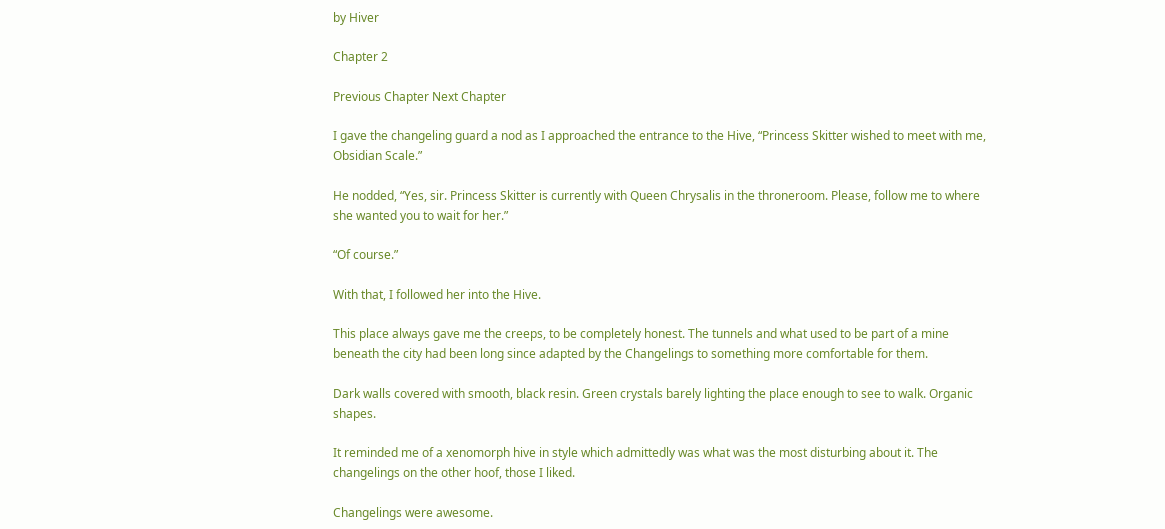by Hiver

Chapter 2

Previous Chapter Next Chapter

I gave the changeling guard a nod as I approached the entrance to the Hive, “Princess Skitter wished to meet with me, Obsidian Scale.”

He nodded, “Yes, sir. Princess Skitter is currently with Queen Chrysalis in the throneroom. Please, follow me to where she wanted you to wait for her.”

“Of course.”

With that, I followed her into the Hive.

This place always gave me the creeps, to be completely honest. The tunnels and what used to be part of a mine beneath the city had been long since adapted by the Changelings to something more comfortable for them.

Dark walls covered with smooth, black resin. Green crystals barely lighting the place enough to see to walk. Organic shapes.

It reminded me of a xenomorph hive in style which admittedly was what was the most disturbing about it. The changelings on the other hoof, those I liked.

Changelings were awesome.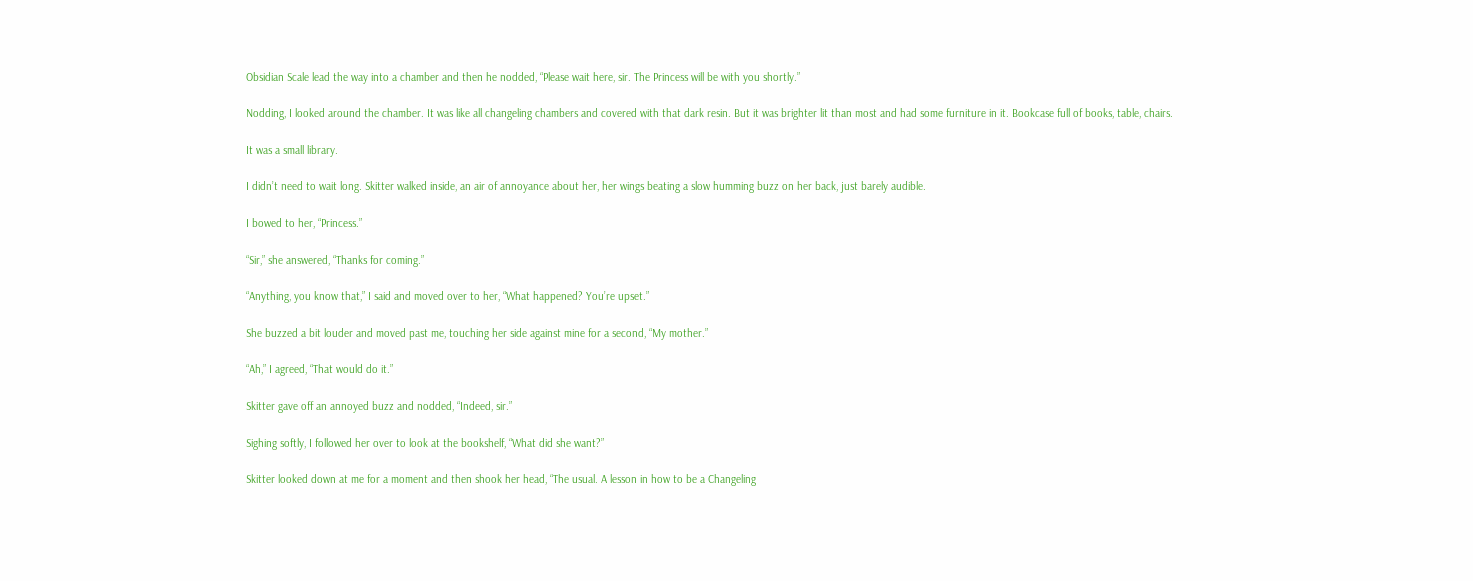Obsidian Scale lead the way into a chamber and then he nodded, “Please wait here, sir. The Princess will be with you shortly.”

Nodding, I looked around the chamber. It was like all changeling chambers and covered with that dark resin. But it was brighter lit than most and had some furniture in it. Bookcase full of books, table, chairs.

It was a small library.

I didn’t need to wait long. Skitter walked inside, an air of annoyance about her, her wings beating a slow humming buzz on her back, just barely audible.

I bowed to her, “Princess.”

“Sir,” she answered, “Thanks for coming.”

“Anything, you know that,” I said and moved over to her, “What happened? You’re upset.”

She buzzed a bit louder and moved past me, touching her side against mine for a second, “My mother.”

“Ah,” I agreed, “That would do it.”

Skitter gave off an annoyed buzz and nodded, “Indeed, sir.”

Sighing softly, I followed her over to look at the bookshelf, “What did she want?”

Skitter looked down at me for a moment and then shook her head, “The usual. A lesson in how to be a Changeling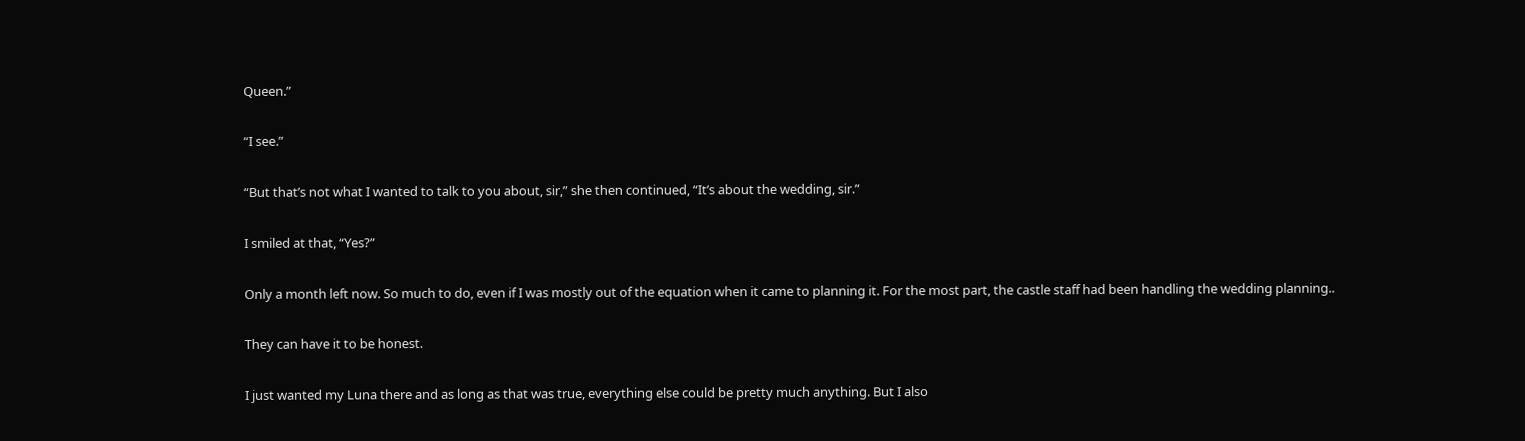Queen.”

“I see.”

“But that’s not what I wanted to talk to you about, sir,” she then continued, “It’s about the wedding, sir.”

I smiled at that, “Yes?”

Only a month left now. So much to do, even if I was mostly out of the equation when it came to planning it. For the most part, the castle staff had been handling the wedding planning..

They can have it to be honest.

I just wanted my Luna there and as long as that was true, everything else could be pretty much anything. But I also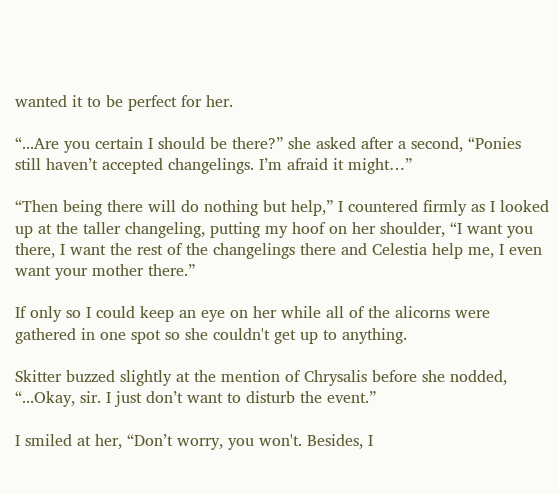wanted it to be perfect for her.

“...Are you certain I should be there?” she asked after a second, “Ponies still haven’t accepted changelings. I’m afraid it might…”

“Then being there will do nothing but help,” I countered firmly as I looked up at the taller changeling, putting my hoof on her shoulder, “I want you there, I want the rest of the changelings there and Celestia help me, I even want your mother there.”

If only so I could keep an eye on her while all of the alicorns were gathered in one spot so she couldn't get up to anything.

Skitter buzzed slightly at the mention of Chrysalis before she nodded, “...Okay, sir. I just don’t want to disturb the event.”

I smiled at her, “Don’t worry, you won't. Besides, I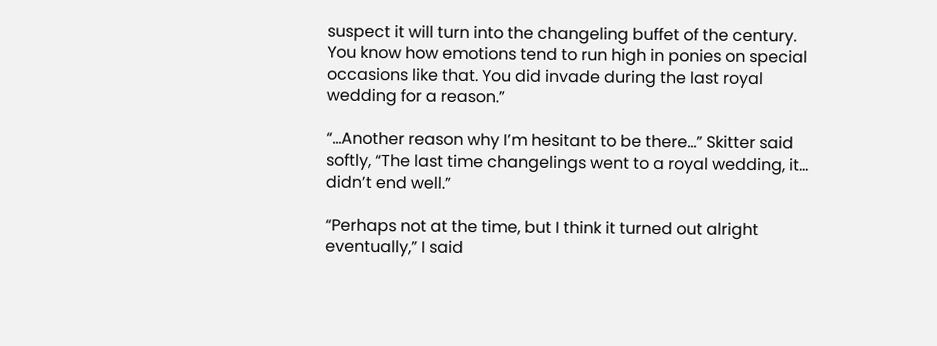suspect it will turn into the changeling buffet of the century. You know how emotions tend to run high in ponies on special occasions like that. You did invade during the last royal wedding for a reason.”

“...Another reason why I’m hesitant to be there…” Skitter said softly, “The last time changelings went to a royal wedding, it… didn’t end well.”

“Perhaps not at the time, but I think it turned out alright eventually,” I said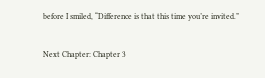before I smiled, “Difference is that this time you’re invited.”

Next Chapter: Chapter 3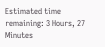Estimated time remaining: 3 Hours, 27 Minutes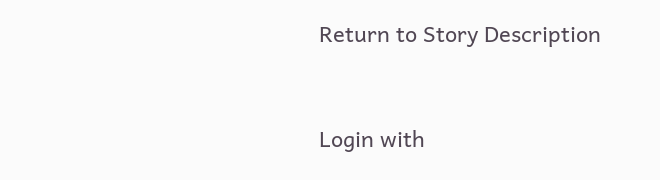Return to Story Description


Login with